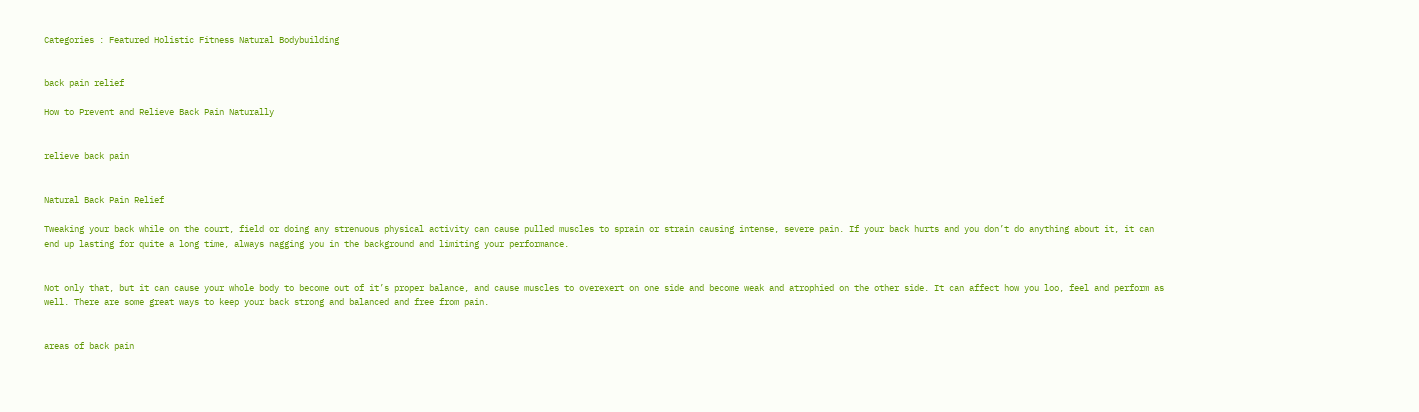Categories : Featured Holistic Fitness Natural Bodybuilding


back pain relief

How to Prevent and Relieve Back Pain Naturally


relieve back pain


Natural Back Pain Relief

Tweaking your back while on the court, field or doing any strenuous physical activity can cause pulled muscles to sprain or strain causing intense, severe pain. If your back hurts and you don’t do anything about it, it can end up lasting for quite a long time, always nagging you in the background and limiting your performance.


Not only that, but it can cause your whole body to become out of it’s proper balance, and cause muscles to overexert on one side and become weak and atrophied on the other side. It can affect how you loo, feel and perform as well. There are some great ways to keep your back strong and balanced and free from pain.


areas of back pain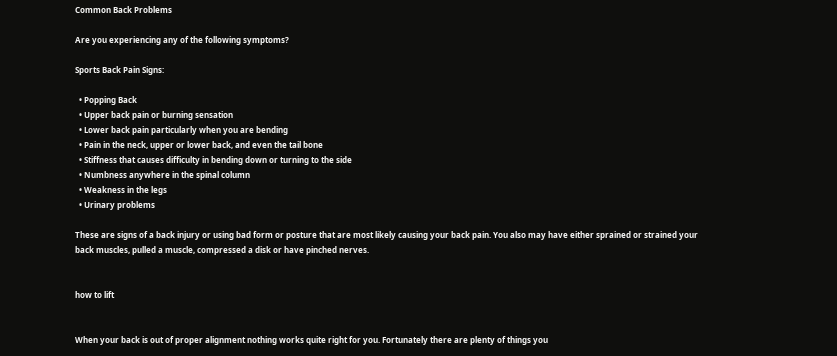Common Back Problems

Are you experiencing any of the following symptoms?

Sports Back Pain Signs:

  • Popping Back
  • Upper back pain or burning sensation
  • Lower back pain particularly when you are bending
  • Pain in the neck, upper or lower back, and even the tail bone
  • Stiffness that causes difficulty in bending down or turning to the side
  • Numbness anywhere in the spinal column
  • Weakness in the legs
  • Urinary problems

These are signs of a back injury or using bad form or posture that are most likely causing your back pain. You also may have either sprained or strained your back muscles, pulled a muscle, compressed a disk or have pinched nerves.


how to lift


When your back is out of proper alignment nothing works quite right for you. Fortunately there are plenty of things you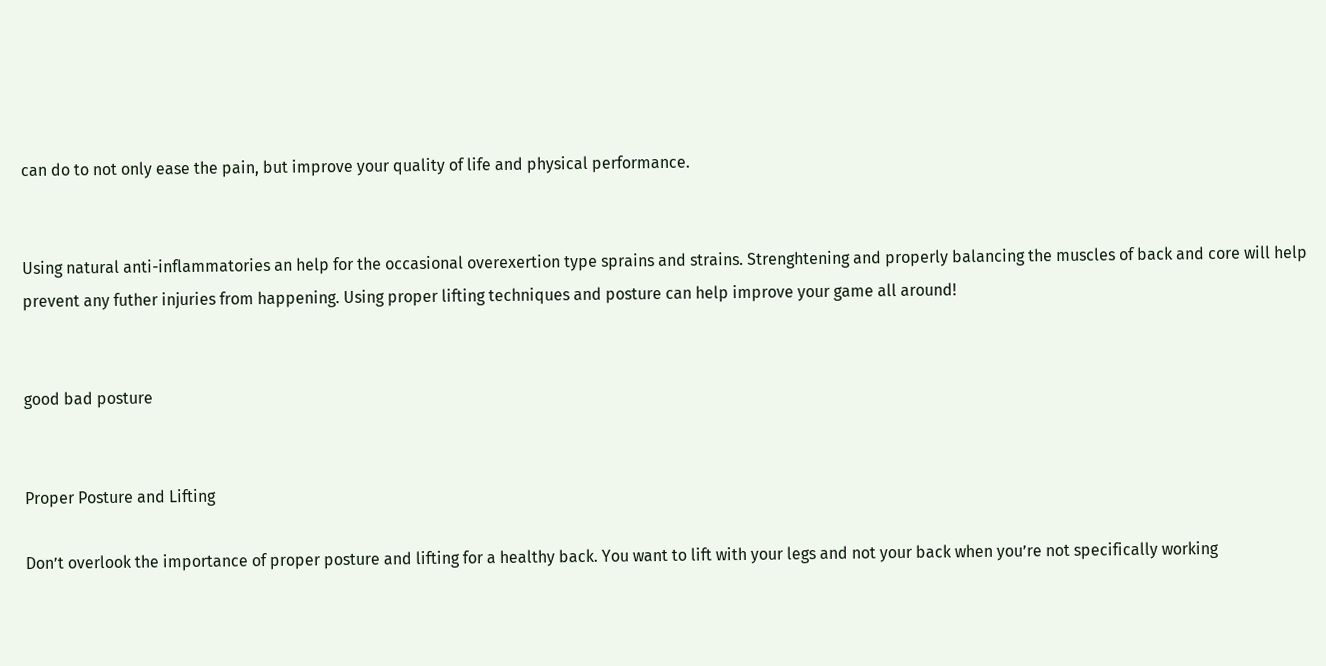can do to not only ease the pain, but improve your quality of life and physical performance.


Using natural anti-inflammatories an help for the occasional overexertion type sprains and strains. Strenghtening and properly balancing the muscles of back and core will help prevent any futher injuries from happening. Using proper lifting techniques and posture can help improve your game all around!


good bad posture


Proper Posture and Lifting

Don’t overlook the importance of proper posture and lifting for a healthy back. You want to lift with your legs and not your back when you’re not specifically working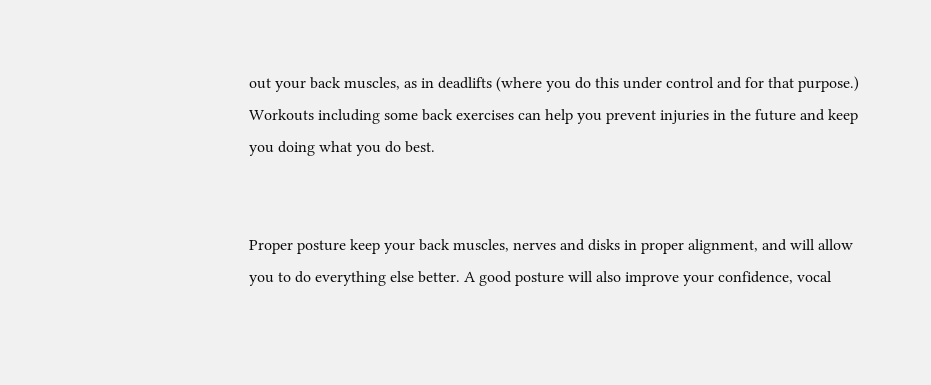out your back muscles, as in deadlifts (where you do this under control and for that purpose.) Workouts including some back exercises can help you prevent injuries in the future and keep you doing what you do best.


Proper posture keep your back muscles, nerves and disks in proper alignment, and will allow you to do everything else better. A good posture will also improve your confidence, vocal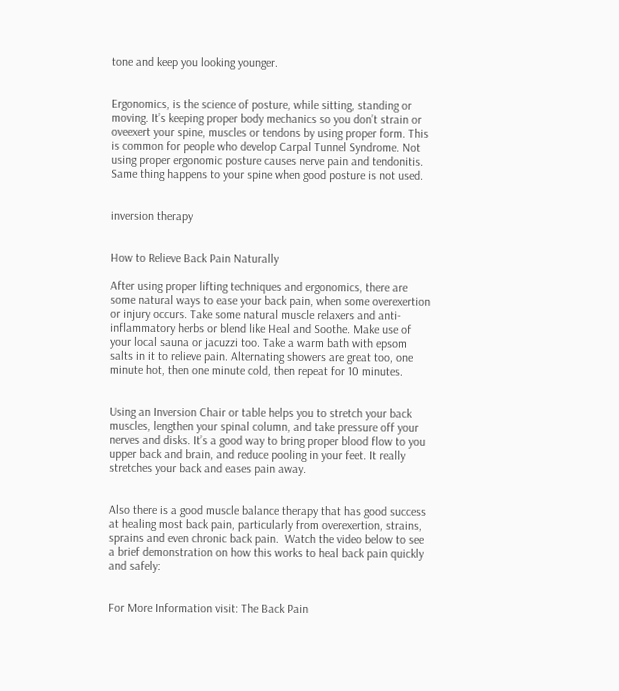tone and keep you looking younger.


Ergonomics, is the science of posture, while sitting, standing or moving. It’s keeping proper body mechanics so you don’t strain or oveexert your spine, muscles or tendons by using proper form. This is common for people who develop Carpal Tunnel Syndrome. Not using proper ergonomic posture causes nerve pain and tendonitis. Same thing happens to your spine when good posture is not used.


inversion therapy


How to Relieve Back Pain Naturally

After using proper lifting techniques and ergonomics, there are some natural ways to ease your back pain, when some overexertion or injury occurs. Take some natural muscle relaxers and anti-inflammatory herbs or blend like Heal and Soothe. Make use of your local sauna or jacuzzi too. Take a warm bath with epsom salts in it to relieve pain. Alternating showers are great too, one minute hot, then one minute cold, then repeat for 10 minutes.


Using an Inversion Chair or table helps you to stretch your back muscles, lengthen your spinal column, and take pressure off your nerves and disks. It’s a good way to bring proper blood flow to you upper back and brain, and reduce pooling in your feet. It really stretches your back and eases pain away.


Also there is a good muscle balance therapy that has good success at healing most back pain, particularly from overexertion, strains, sprains and even chronic back pain.  Watch the video below to see a brief demonstration on how this works to heal back pain quickly and safely:


For More Information visit: The Back Pain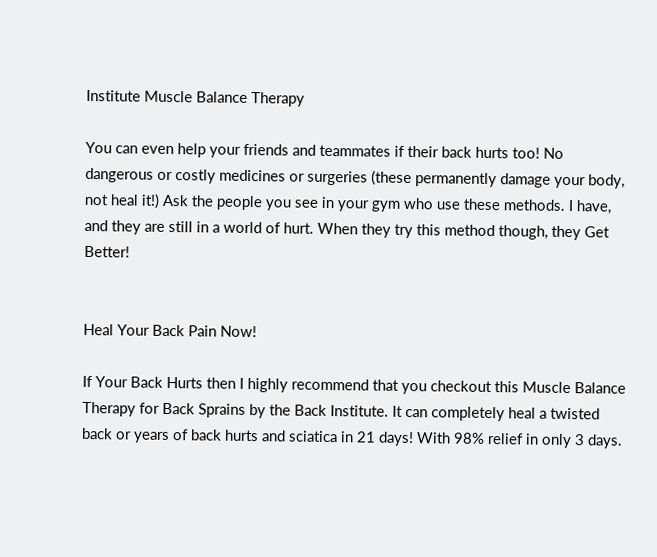Institute Muscle Balance Therapy

You can even help your friends and teammates if their back hurts too! No dangerous or costly medicines or surgeries (these permanently damage your body, not heal it!) Ask the people you see in your gym who use these methods. I have, and they are still in a world of hurt. When they try this method though, they Get Better!


Heal Your Back Pain Now!

If Your Back Hurts then I highly recommend that you checkout this Muscle Balance Therapy for Back Sprains by the Back Institute. It can completely heal a twisted back or years of back hurts and sciatica in 21 days! With 98% relief in only 3 days.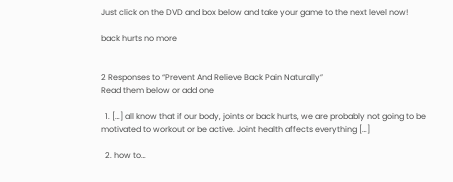Just click on the DVD and box below and take your game to the next level now!

back hurts no more


2 Responses to “Prevent And Relieve Back Pain Naturally”
Read them below or add one

  1. […] all know that if our body, joints or back hurts, we are probably not going to be motivated to workout or be active. Joint health affects everything […]

  2. how to…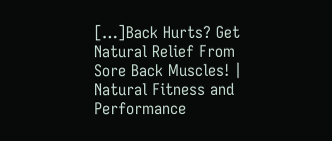[…]Back Hurts? Get Natural Relief From Sore Back Muscles! | Natural Fitness and Performance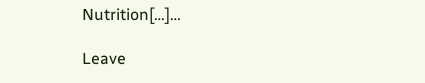Nutrition[…]…

Leave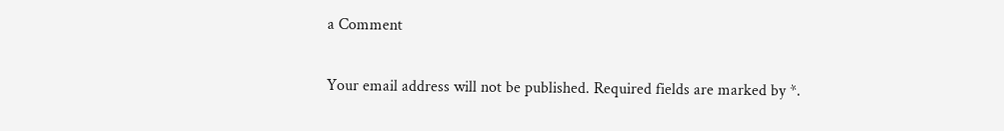a Comment

Your email address will not be published. Required fields are marked by *.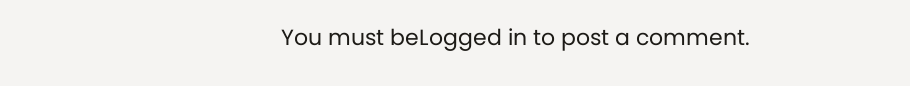You must beLogged in to post a comment.